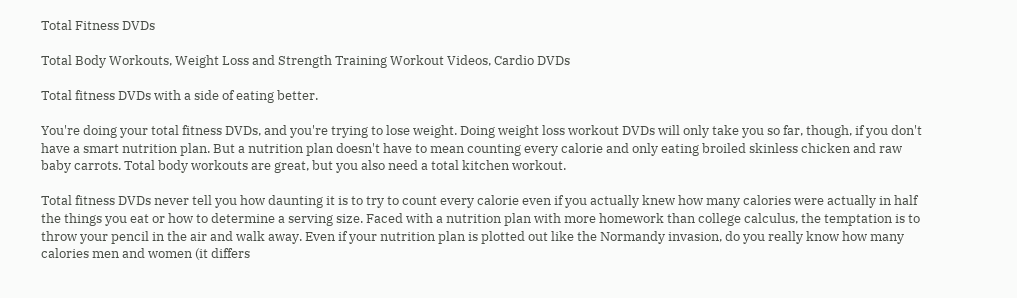Total Fitness DVDs

Total Body Workouts, Weight Loss and Strength Training Workout Videos, Cardio DVDs

Total fitness DVDs with a side of eating better.

You're doing your total fitness DVDs, and you're trying to lose weight. Doing weight loss workout DVDs will only take you so far, though, if you don't have a smart nutrition plan. But a nutrition plan doesn't have to mean counting every calorie and only eating broiled skinless chicken and raw baby carrots. Total body workouts are great, but you also need a total kitchen workout.

Total fitness DVDs never tell you how daunting it is to try to count every calorie even if you actually knew how many calories were actually in half the things you eat or how to determine a serving size. Faced with a nutrition plan with more homework than college calculus, the temptation is to throw your pencil in the air and walk away. Even if your nutrition plan is plotted out like the Normandy invasion, do you really know how many calories men and women (it differs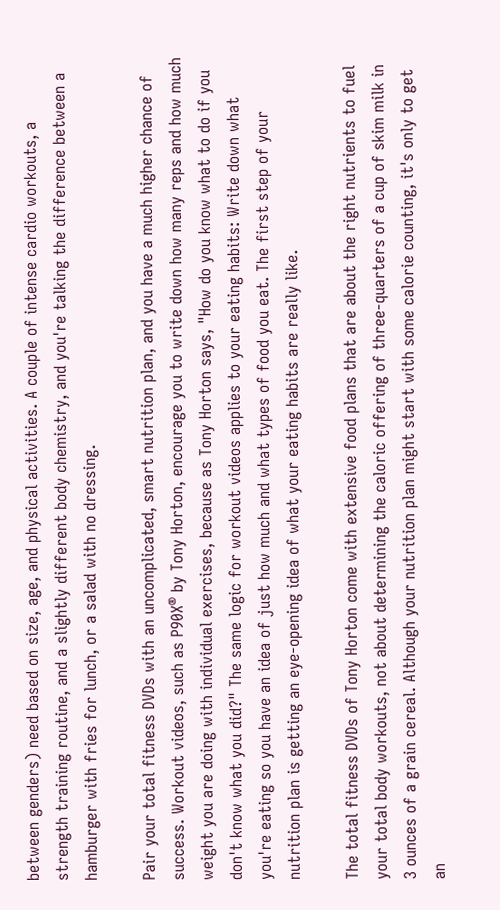between genders) need based on size, age, and physical activities. A couple of intense cardio workouts, a strength training routine, and a slightly different body chemistry, and you're talking the difference between a hamburger with fries for lunch, or a salad with no dressing.

Pair your total fitness DVDs with an uncomplicated, smart nutrition plan, and you have a much higher chance of success. Workout videos, such as P90X® by Tony Horton, encourage you to write down how many reps and how much weight you are doing with individual exercises, because as Tony Horton says, "How do you know what to do if you don't know what you did?" The same logic for workout videos applies to your eating habits: Write down what you're eating so you have an idea of just how much and what types of food you eat. The first step of your nutrition plan is getting an eye-opening idea of what your eating habits are really like.

The total fitness DVDs of Tony Horton come with extensive food plans that are about the right nutrients to fuel your total body workouts, not about determining the caloric offering of three-quarters of a cup of skim milk in 3 ounces of a grain cereal. Although your nutrition plan might start with some calorie counting, it's only to get an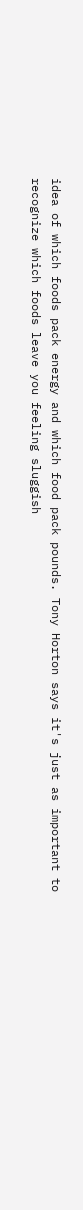idea of which foods pack energy and which food pack pounds. Tony Horton says it's just as important to recognize which foods leave you feeling sluggish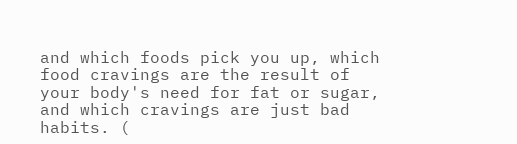and which foods pick you up, which food cravings are the result of your body's need for fat or sugar, and which cravings are just bad habits. (